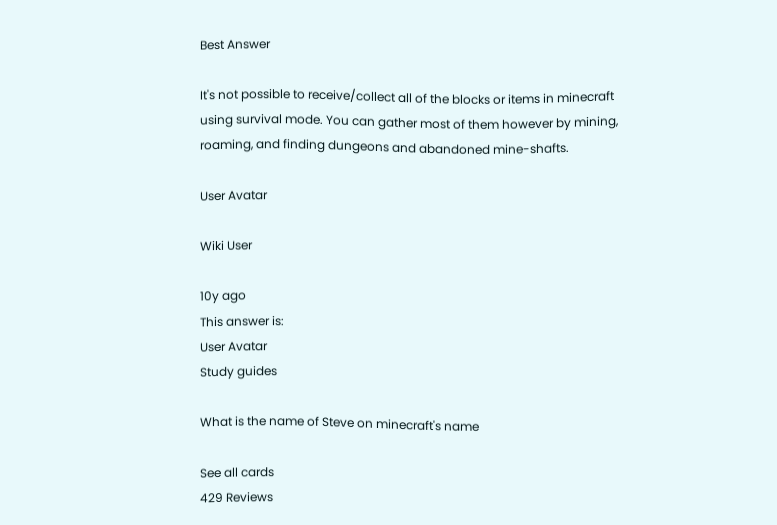Best Answer

It's not possible to receive/collect all of the blocks or items in minecraft using survival mode. You can gather most of them however by mining, roaming, and finding dungeons and abandoned mine-shafts.

User Avatar

Wiki User

10y ago
This answer is:
User Avatar
Study guides

What is the name of Steve on minecraft's name

See all cards
429 Reviews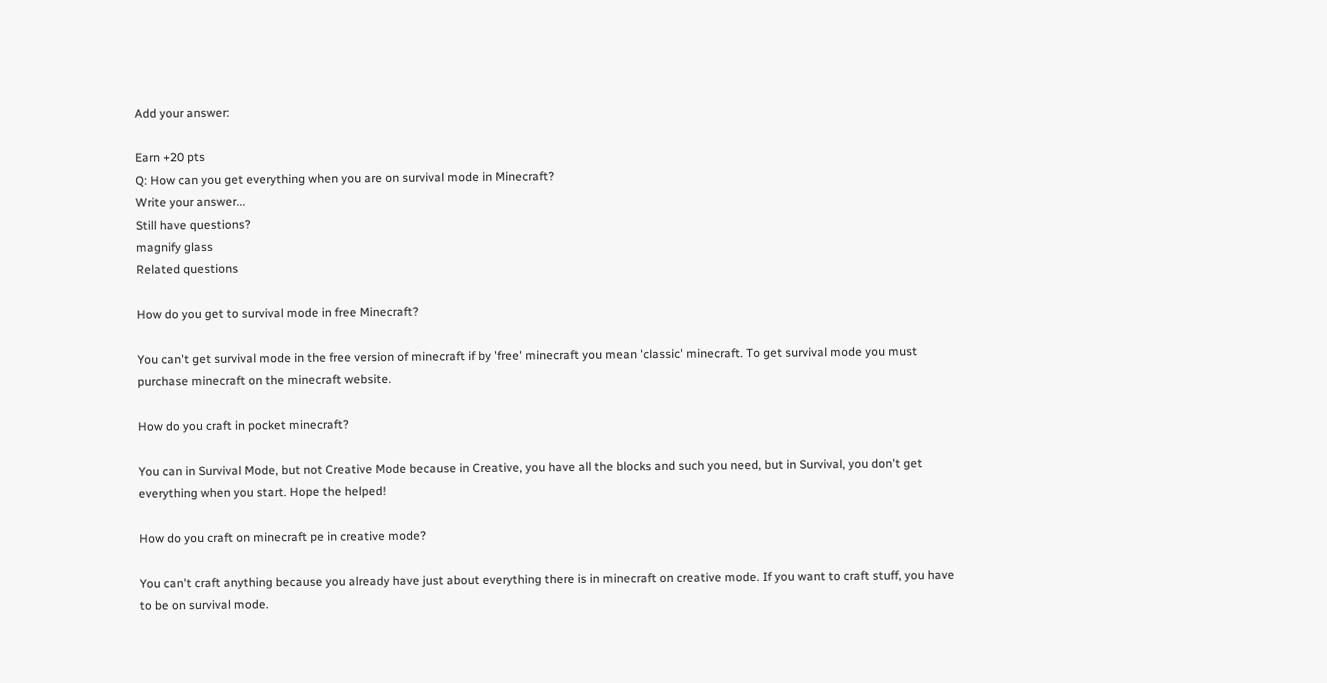Add your answer:

Earn +20 pts
Q: How can you get everything when you are on survival mode in Minecraft?
Write your answer...
Still have questions?
magnify glass
Related questions

How do you get to survival mode in free Minecraft?

You can't get survival mode in the free version of minecraft if by 'free' minecraft you mean 'classic' minecraft. To get survival mode you must purchase minecraft on the minecraft website.

How do you craft in pocket minecraft?

You can in Survival Mode, but not Creative Mode because in Creative, you have all the blocks and such you need, but in Survival, you don't get everything when you start. Hope the helped!

How do you craft on minecraft pe in creative mode?

You can't craft anything because you already have just about everything there is in minecraft on creative mode. If you want to craft stuff, you have to be on survival mode.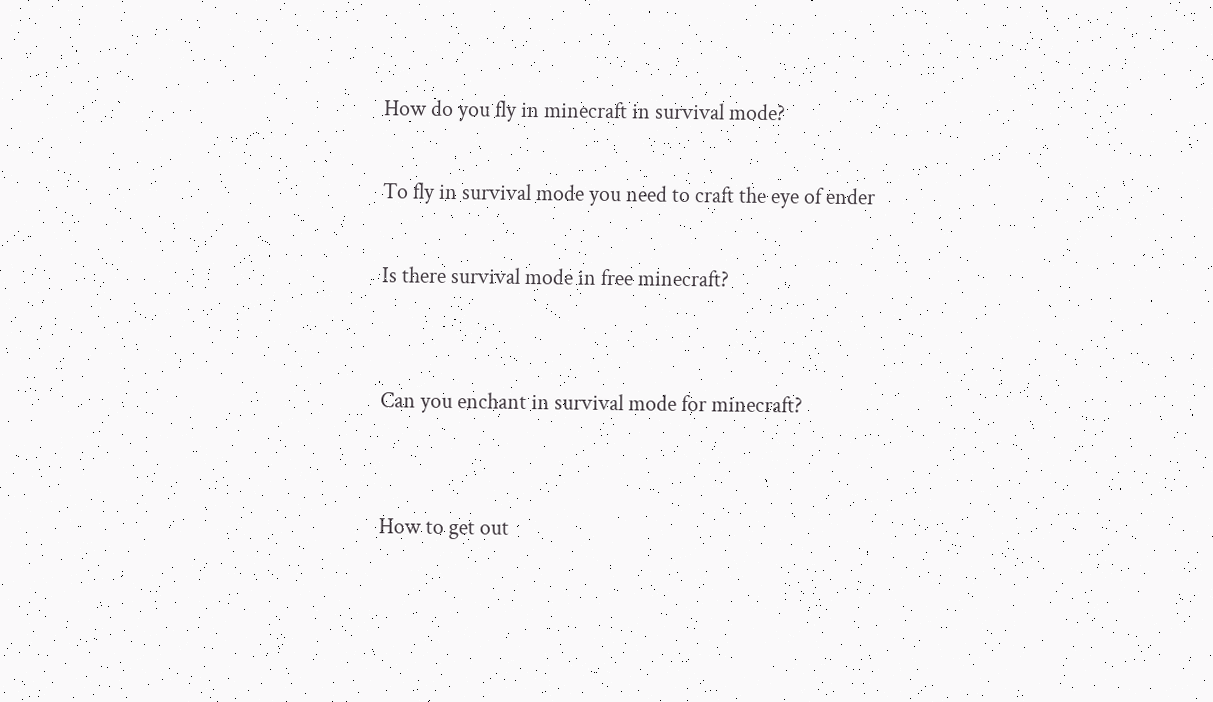How do you fly in minecraft in survival mode?

To fly in survival mode you need to craft the eye of ender

Is there survival mode in free minecraft?


Can you enchant in survival mode for minecraft?


How to get out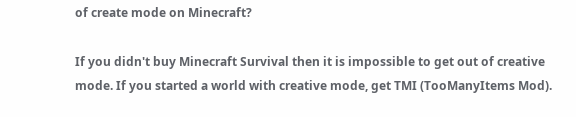of create mode on Minecraft?

If you didn't buy Minecraft Survival then it is impossible to get out of creative mode. If you started a world with creative mode, get TMI (TooManyItems Mod).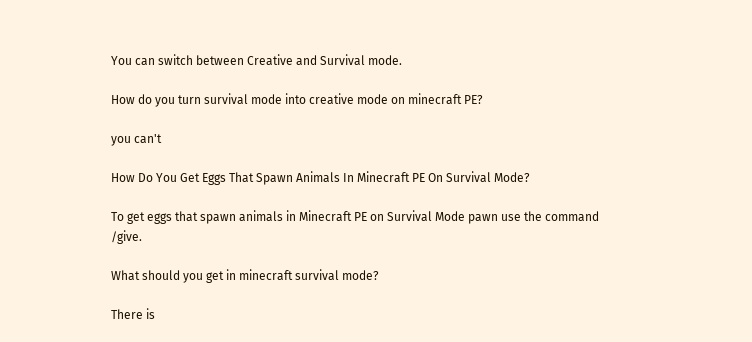You can switch between Creative and Survival mode.

How do you turn survival mode into creative mode on minecraft PE?

you can't

How Do You Get Eggs That Spawn Animals In Minecraft PE On Survival Mode?

To get eggs that spawn animals in Minecraft PE on Survival Mode pawn use the command /give.

What should you get in minecraft survival mode?

There is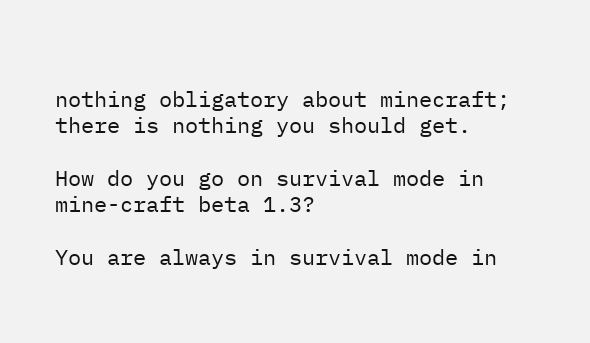nothing obligatory about minecraft; there is nothing you should get.

How do you go on survival mode in mine-craft beta 1.3?

You are always in survival mode in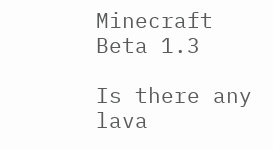Minecraft Beta 1.3

Is there any lava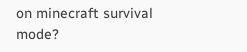on minecraft survival mode?